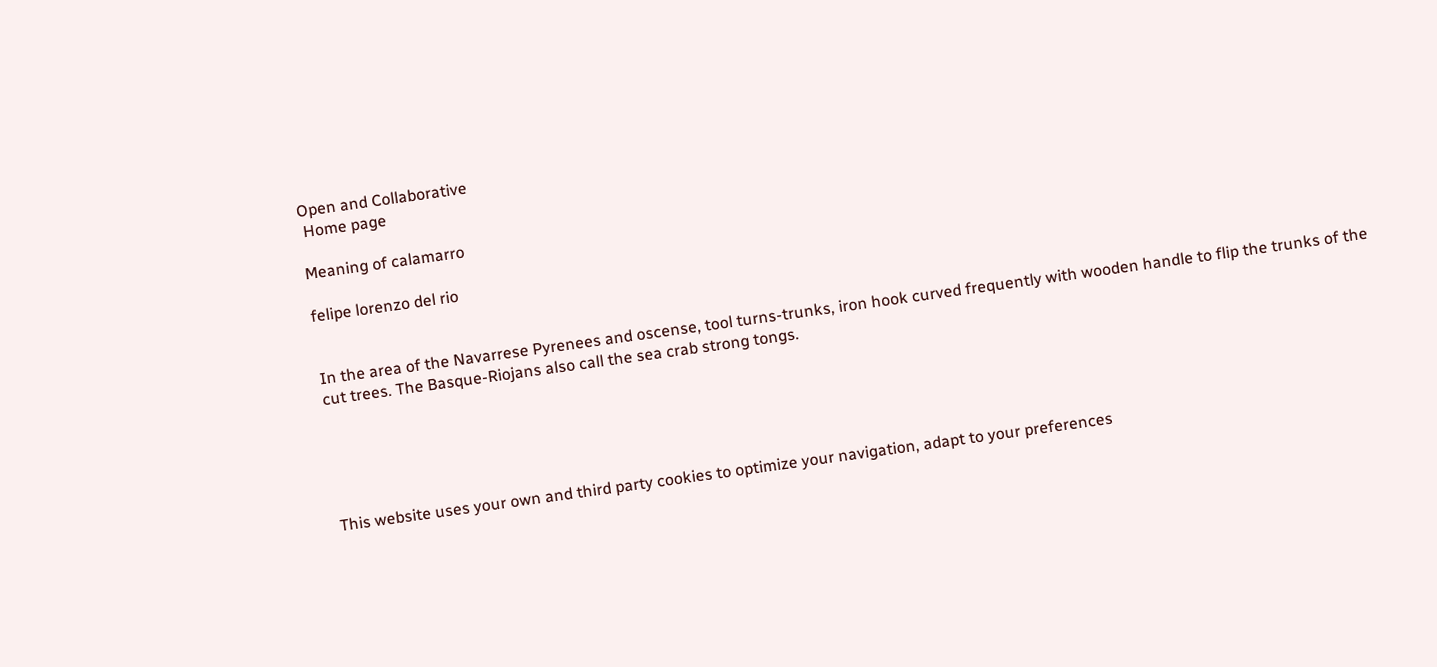Open and Collaborative
 Home page

Meaning of calamarro

felipe lorenzo del rio


In the area of the Navarrese Pyrenees and oscense, tool turns-trunks, iron hook curved frequently with wooden handle to flip the trunks of the cut trees. The Basque-Riojans also call the sea crab strong tongs.





This website uses your own and third party cookies to optimize your navigation, adapt to your preferences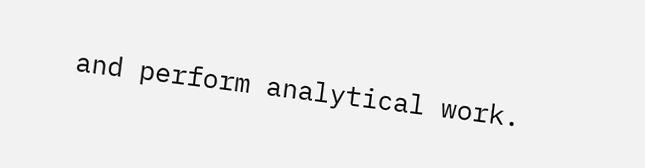and perform analytical work.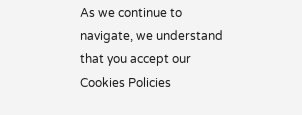As we continue to navigate, we understand that you accept our Cookies Policies